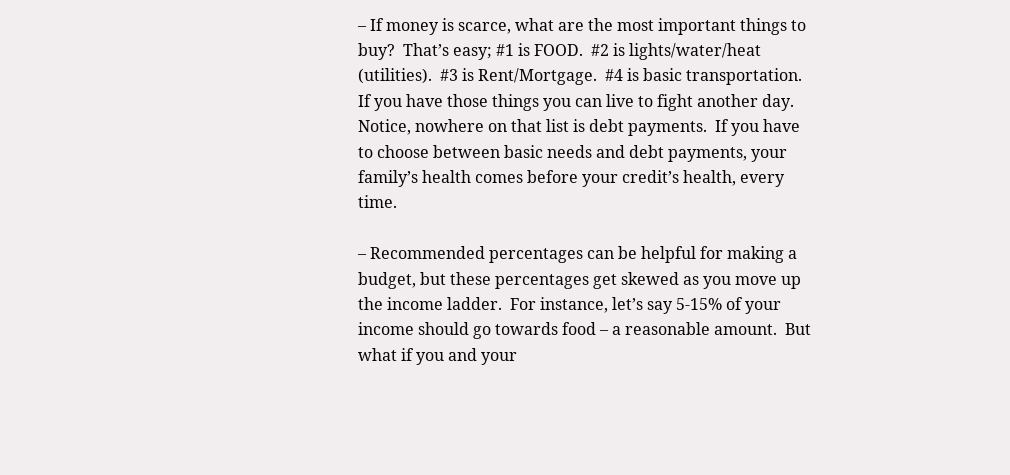– If money is scarce, what are the most important things to buy?  That’s easy; #1 is FOOD.  #2 is lights/water/heat (utilities).  #3 is Rent/Mortgage.  #4 is basic transportation.  If you have those things you can live to fight another day.  Notice, nowhere on that list is debt payments.  If you have to choose between basic needs and debt payments, your family’s health comes before your credit’s health, every time.

– Recommended percentages can be helpful for making a budget, but these percentages get skewed as you move up the income ladder.  For instance, let’s say 5-15% of your income should go towards food – a reasonable amount.  But what if you and your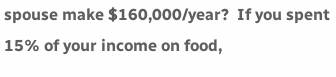spouse make $160,000/year?  If you spent 15% of your income on food,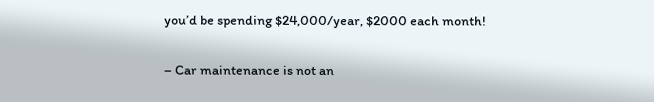you’d be spending $24,000/year, $2000 each month!

– Car maintenance is not an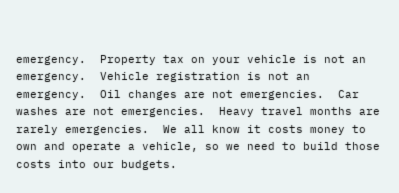emergency.  Property tax on your vehicle is not an emergency.  Vehicle registration is not an emergency.  Oil changes are not emergencies.  Car washes are not emergencies.  Heavy travel months are rarely emergencies.  We all know it costs money to own and operate a vehicle, so we need to build those costs into our budgets.